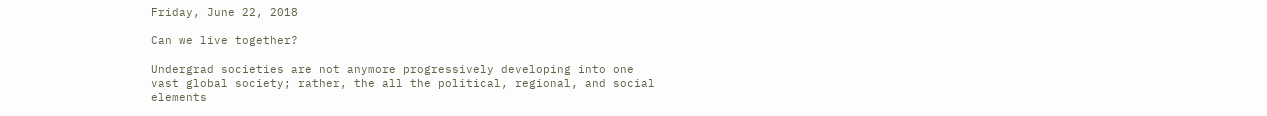Friday, June 22, 2018

Can we live together?

Undergrad societies are not anymore progressively developing into one vast global society; rather, the all the political, regional, and social elements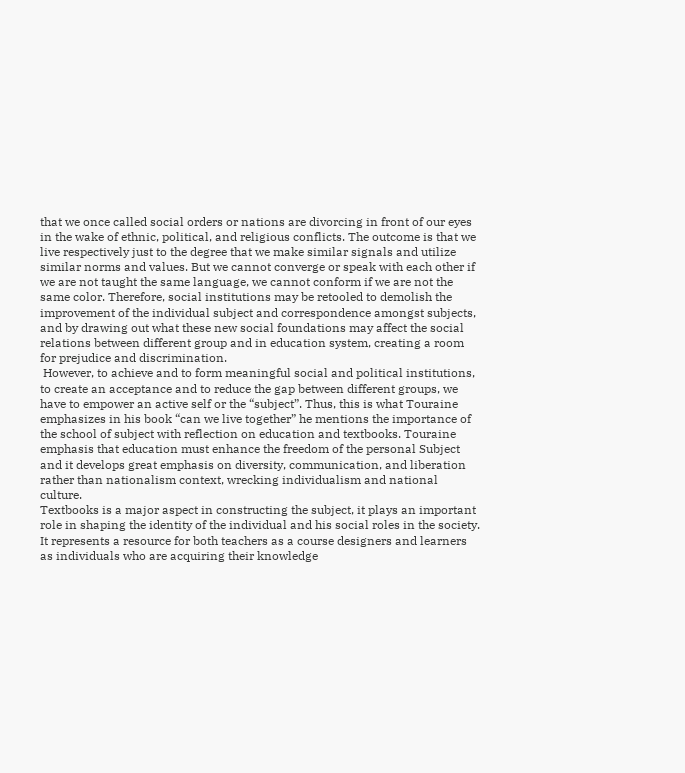that we once called social orders or nations are divorcing in front of our eyes in the wake of ethnic, political, and religious conflicts. The outcome is that we live respectively just to the degree that we make similar signals and utilize similar norms and values. But we cannot converge or speak with each other if we are not taught the same language, we cannot conform if we are not the same color. Therefore, social institutions may be retooled to demolish the improvement of the individual subject and correspondence amongst subjects, and by drawing out what these new social foundations may affect the social relations between different group and in education system, creating a room for prejudice and discrimination.
 However, to achieve and to form meaningful social and political institutions, to create an acceptance and to reduce the gap between different groups, we have to empower an active self or the “subject”. Thus, this is what Touraine emphasizes in his book “can we live together” he mentions the importance of the school of subject with reflection on education and textbooks. Touraine emphasis that education must enhance the freedom of the personal Subject and it develops great emphasis on diversity, communication, and liberation rather than nationalism context, wrecking individualism and national culture.
Textbooks is a major aspect in constructing the subject, it plays an important role in shaping the identity of the individual and his social roles in the society. It represents a resource for both teachers as a course designers and learners as individuals who are acquiring their knowledge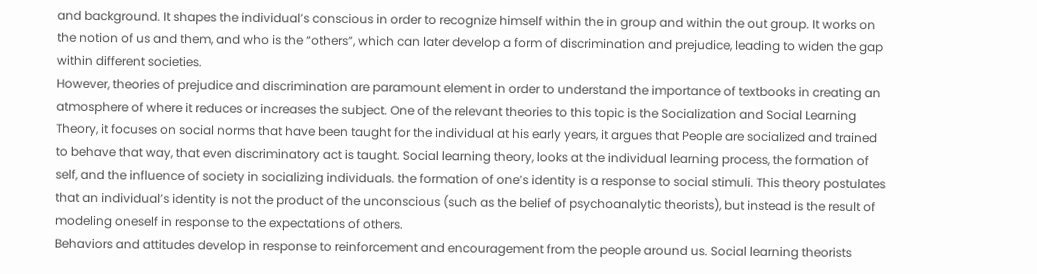and background. It shapes the individual’s conscious in order to recognize himself within the in group and within the out group. It works on the notion of us and them, and who is the “others”, which can later develop a form of discrimination and prejudice, leading to widen the gap within different societies.
However, theories of prejudice and discrimination are paramount element in order to understand the importance of textbooks in creating an atmosphere of where it reduces or increases the subject. One of the relevant theories to this topic is the Socialization and Social Learning Theory, it focuses on social norms that have been taught for the individual at his early years, it argues that People are socialized and trained to behave that way, that even discriminatory act is taught. Social learning theory, looks at the individual learning process, the formation of self, and the influence of society in socializing individuals. the formation of one’s identity is a response to social stimuli. This theory postulates that an individual’s identity is not the product of the unconscious (such as the belief of psychoanalytic theorists), but instead is the result of modeling oneself in response to the expectations of others.
Behaviors and attitudes develop in response to reinforcement and encouragement from the people around us. Social learning theorists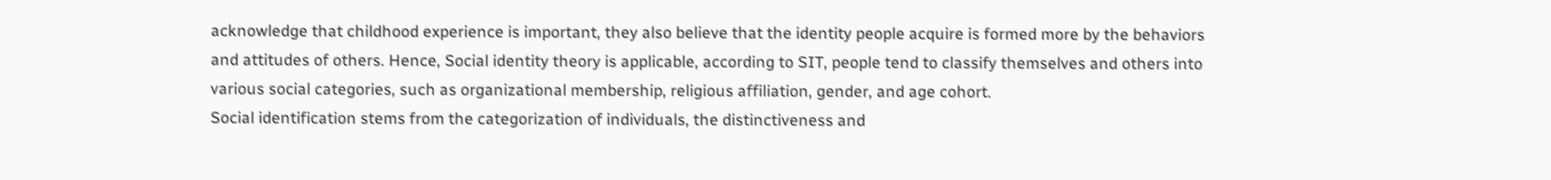acknowledge that childhood experience is important, they also believe that the identity people acquire is formed more by the behaviors and attitudes of others. Hence, Social identity theory is applicable, according to SIT, people tend to classify themselves and others into various social categories, such as organizational membership, religious affiliation, gender, and age cohort.
Social identification stems from the categorization of individuals, the distinctiveness and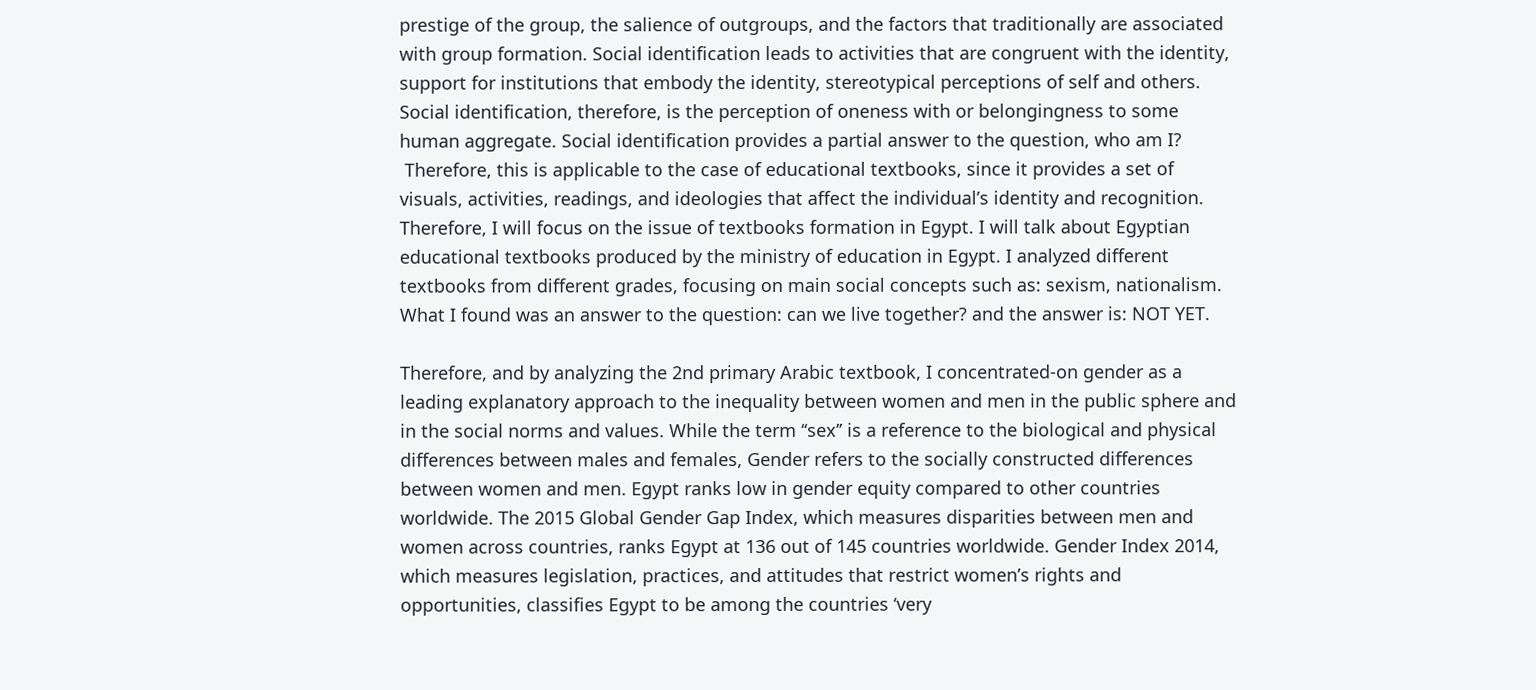prestige of the group, the salience of outgroups, and the factors that traditionally are associated with group formation. Social identification leads to activities that are congruent with the identity, support for institutions that embody the identity, stereotypical perceptions of self and others. Social identification, therefore, is the perception of oneness with or belongingness to some human aggregate. Social identification provides a partial answer to the question, who am I?
 Therefore, this is applicable to the case of educational textbooks, since it provides a set of visuals, activities, readings, and ideologies that affect the individual’s identity and recognition. Therefore, I will focus on the issue of textbooks formation in Egypt. I will talk about Egyptian educational textbooks produced by the ministry of education in Egypt. I analyzed different textbooks from different grades, focusing on main social concepts such as: sexism, nationalism. What I found was an answer to the question: can we live together? and the answer is: NOT YET.

Therefore, and by analyzing the 2nd primary Arabic textbook, I concentrated-on gender as a leading explanatory approach to the inequality between women and men in the public sphere and in the social norms and values. While the term ‘‘sex’’ is a reference to the biological and physical differences between males and females, Gender refers to the socially constructed differences between women and men. Egypt ranks low in gender equity compared to other countries worldwide. The 2015 Global Gender Gap Index, which measures disparities between men and women across countries, ranks Egypt at 136 out of 145 countries worldwide. Gender Index 2014, which measures legislation, practices, and attitudes that restrict women’s rights and opportunities, classifies Egypt to be among the countries ‘very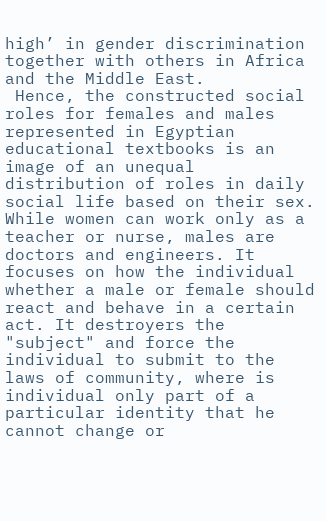high’ in gender discrimination together with others in Africa and the Middle East.
 Hence, the constructed social roles for females and males represented in Egyptian educational textbooks is an image of an unequal distribution of roles in daily social life based on their sex. While women can work only as a teacher or nurse, males are doctors and engineers. It focuses on how the individual whether a male or female should react and behave in a certain act. It destroyers the "subject" and force the individual to submit to the laws of community, where is individual only part of a particular identity that he cannot change or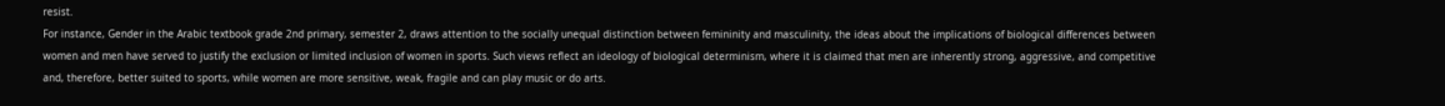resist.
For instance, Gender in the Arabic textbook grade 2nd primary, semester 2, draws attention to the socially unequal distinction between femininity and masculinity, the ideas about the implications of biological differences between women and men have served to justify the exclusion or limited inclusion of women in sports. Such views reflect an ideology of biological determinism, where it is claimed that men are inherently strong, aggressive, and competitive and, therefore, better suited to sports, while women are more sensitive, weak, fragile and can play music or do arts.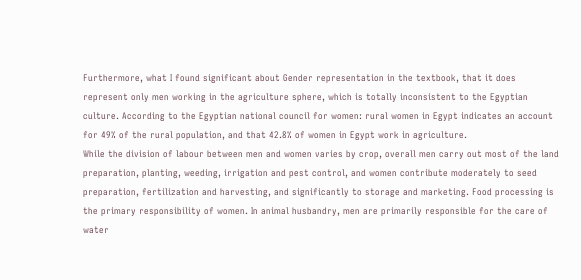Furthermore, what I found significant about Gender representation in the textbook, that it does represent only men working in the agriculture sphere, which is totally inconsistent to the Egyptian culture. According to the Egyptian national council for women: rural women in Egypt indicates an account for 49% of the rural population, and that 42.8% of women in Egypt work in agriculture.
While the division of labour between men and women varies by crop, overall men carry out most of the land preparation, planting, weeding, irrigation and pest control, and women contribute moderately to seed preparation, fertilization and harvesting, and significantly to storage and marketing. Food processing is the primary responsibility of women. In animal husbandry, men are primarily responsible for the care of water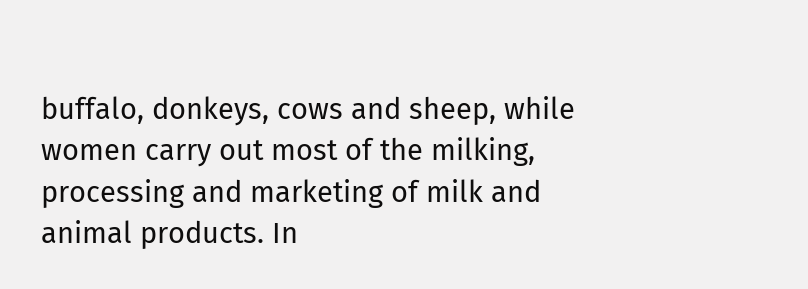buffalo, donkeys, cows and sheep, while women carry out most of the milking, processing and marketing of milk and animal products. In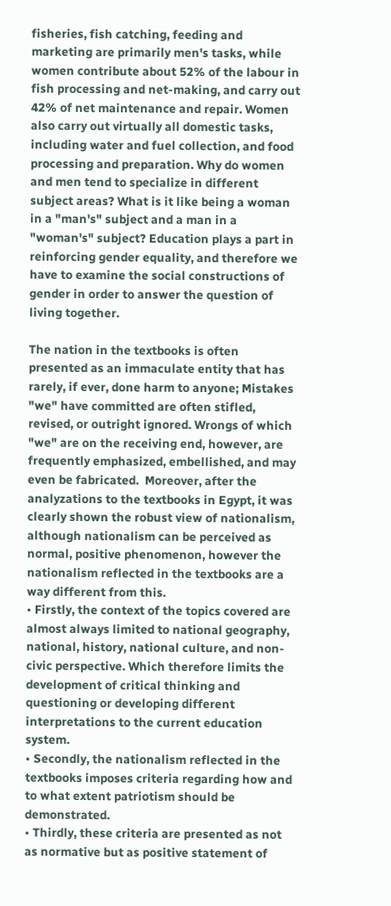fisheries, fish catching, feeding and marketing are primarily men's tasks, while women contribute about 52% of the labour in fish processing and net-making, and carry out 42% of net maintenance and repair. Women also carry out virtually all domestic tasks, including water and fuel collection, and food processing and preparation. Why do women and men tend to specialize in different subject areas? What is it like being a woman in a "man's" subject and a man in a "woman's" subject? Education plays a part in reinforcing gender equality, and therefore we have to examine the social constructions of gender in order to answer the question of living together.

The nation in the textbooks is often presented as an immaculate entity that has rarely, if ever, done harm to anyone; Mistakes "we" have committed are often stifled, revised, or outright ignored. Wrongs of which "we" are on the receiving end, however, are frequently emphasized, embellished, and may even be fabricated.  Moreover, after the analyzations to the textbooks in Egypt, it was clearly shown the robust view of nationalism, although nationalism can be perceived as normal, positive phenomenon, however the nationalism reflected in the textbooks are a way different from this.
• Firstly, the context of the topics covered are almost always limited to national geography, national, history, national culture, and non-civic perspective. Which therefore limits the development of critical thinking and questioning or developing different interpretations to the current education system.
• Secondly, the nationalism reflected in the textbooks imposes criteria regarding how and to what extent patriotism should be demonstrated.
• Thirdly, these criteria are presented as not as normative but as positive statement of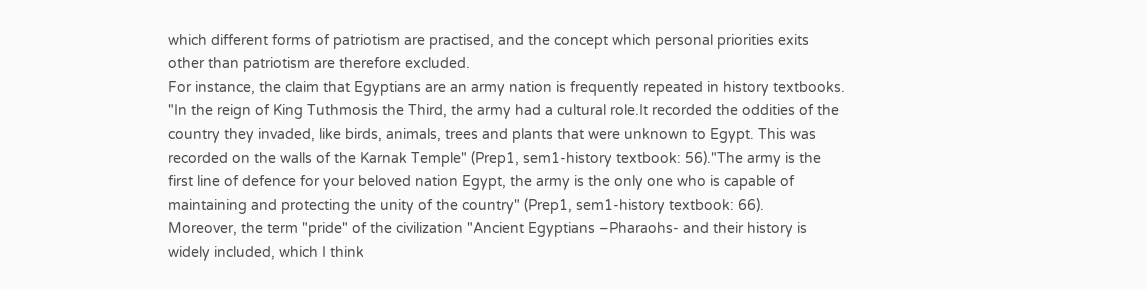which different forms of patriotism are practised, and the concept which personal priorities exits other than patriotism are therefore excluded.
For instance, the claim that Egyptians are an army nation is frequently repeated in history textbooks. "In the reign of King Tuthmosis the Third, the army had a cultural role.It recorded the oddities of the country they invaded, like birds, animals, trees and plants that were unknown to Egypt. This was recorded on the walls of the Karnak Temple" (Prep1, sem1-history textbook: 56)."The army is the first line of defence for your beloved nation Egypt, the army is the only one who is capable of maintaining and protecting the unity of the country" (Prep1, sem1-history textbook: 66).
Moreover, the term "pride" of the civilization "Ancient Egyptians –Pharaohs- and their history is widely included, which I think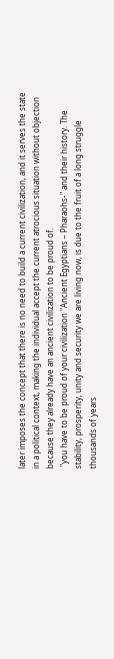later imposes the concept that there is no need to build a current civilization, and it serves the state in a political context, making the individual accept the current atrocious situation without objection because they already have an ancient civilization to be proud of.
 "you have to be proud of your civilization "Ancient Egyptians – Pharaohs-" and their history. The stability, prosperity, unity and security we are living now, is due to the fruit of a long struggle thousands of years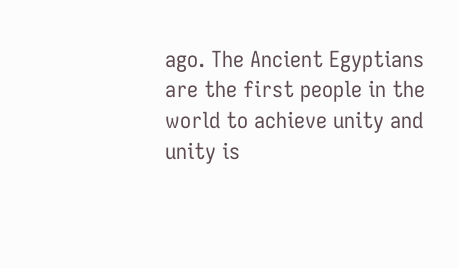ago. The Ancient Egyptians are the first people in the world to achieve unity and unity is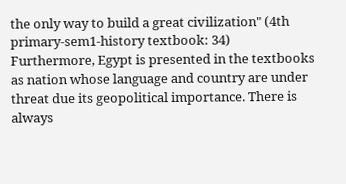the only way to build a great civilization" (4th primary-sem1-history textbook: 34)
Furthermore, Egypt is presented in the textbooks as nation whose language and country are under threat due its geopolitical importance. There is always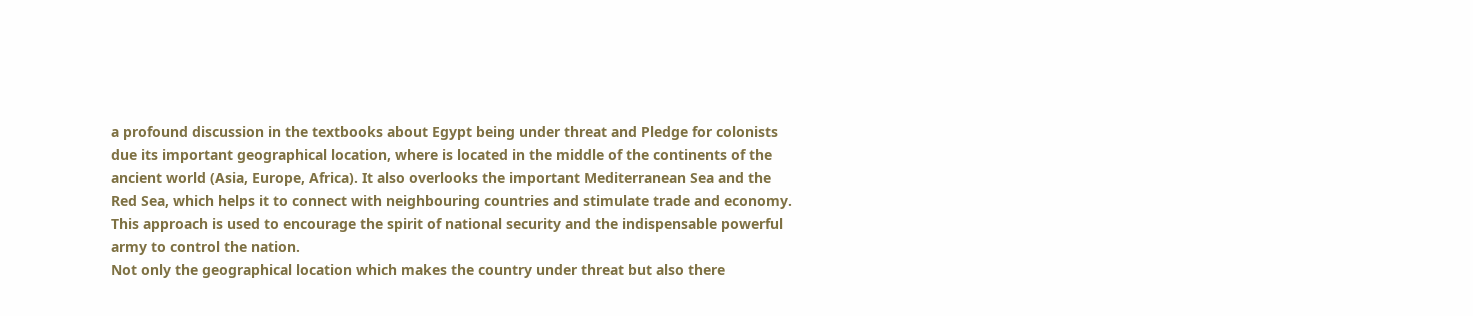a profound discussion in the textbooks about Egypt being under threat and Pledge for colonists due its important geographical location, where is located in the middle of the continents of the ancient world (Asia, Europe, Africa). It also overlooks the important Mediterranean Sea and the Red Sea, which helps it to connect with neighbouring countries and stimulate trade and economy. This approach is used to encourage the spirit of national security and the indispensable powerful army to control the nation.
Not only the geographical location which makes the country under threat but also there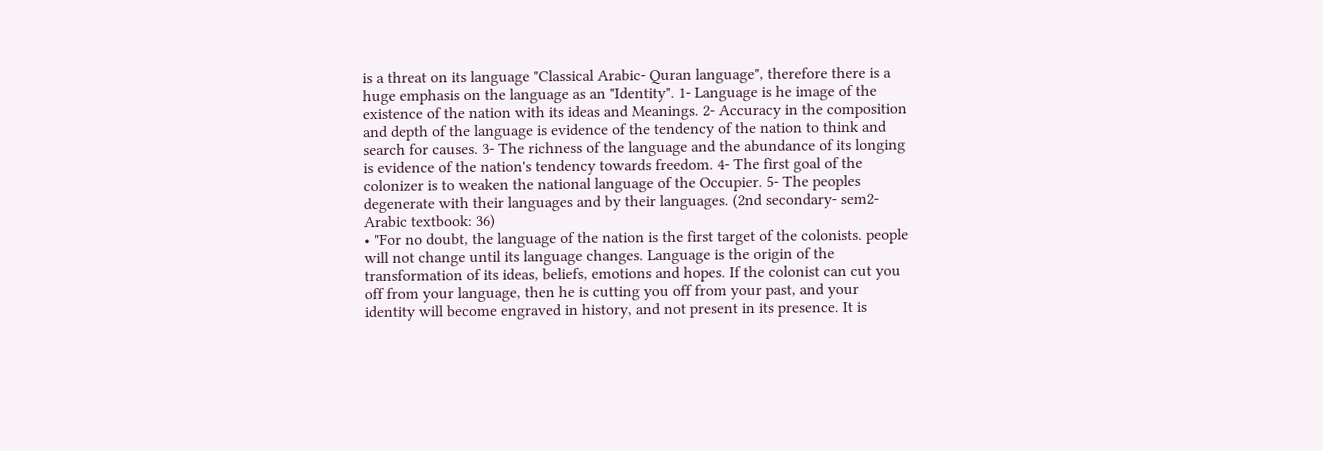is a threat on its language "Classical Arabic- Quran language", therefore there is a huge emphasis on the language as an "Identity". 1- Language is he image of the existence of the nation with its ideas and Meanings. 2- Accuracy in the composition and depth of the language is evidence of the tendency of the nation to think and search for causes. 3- The richness of the language and the abundance of its longing is evidence of the nation's tendency towards freedom. 4- The first goal of the colonizer is to weaken the national language of the Occupier. 5- The peoples degenerate with their languages and by their languages. (2nd secondary- sem2- Arabic textbook: 36)
• "For no doubt, the language of the nation is the first target of the colonists. people will not change until its language changes. Language is the origin of the transformation of its ideas, beliefs, emotions and hopes. If the colonist can cut you off from your language, then he is cutting you off from your past, and your identity will become engraved in history, and not present in its presence. It is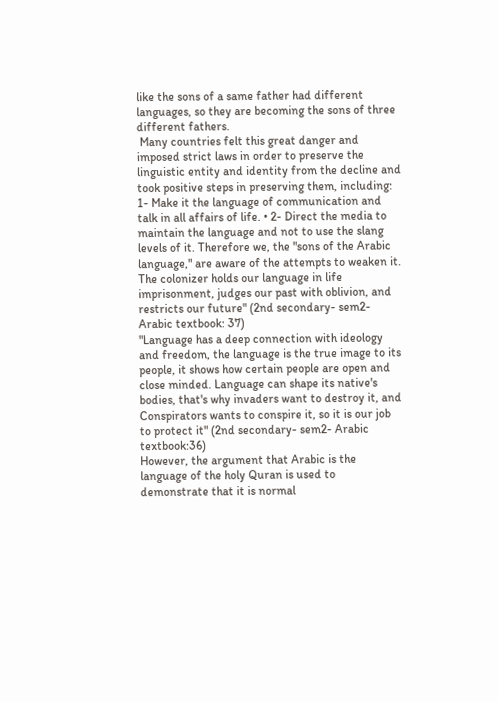like the sons of a same father had different languages, so they are becoming the sons of three different fathers.
 Many countries felt this great danger and imposed strict laws in order to preserve the linguistic entity and identity from the decline and took positive steps in preserving them, including: 1- Make it the language of communication and talk in all affairs of life. • 2- Direct the media to maintain the language and not to use the slang levels of it. Therefore we, the "sons of the Arabic language," are aware of the attempts to weaken it. The colonizer holds our language in life imprisonment, judges our past with oblivion, and restricts our future" (2nd secondary- sem2- Arabic textbook: 37)
"Language has a deep connection with ideology and freedom, the language is the true image to its people, it shows how certain people are open and close minded. Language can shape its native's bodies, that's why invaders want to destroy it, and Conspirators wants to conspire it, so it is our job to protect it" (2nd secondary- sem2- Arabic textbook:36)
However, the argument that Arabic is the language of the holy Quran is used to demonstrate that it is normal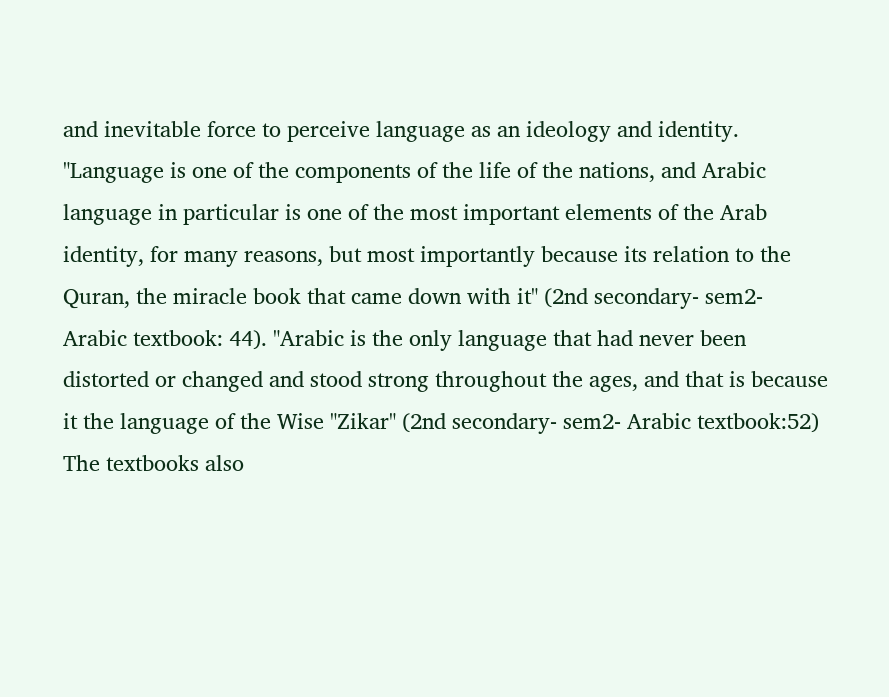and inevitable force to perceive language as an ideology and identity. "Language is one of the components of the life of the nations, and Arabic language in particular is one of the most important elements of the Arab identity, for many reasons, but most importantly because its relation to the Quran, the miracle book that came down with it" (2nd secondary- sem2- Arabic textbook: 44). "Arabic is the only language that had never been distorted or changed and stood strong throughout the ages, and that is because it the language of the Wise "Zikar" (2nd secondary- sem2- Arabic textbook:52)
The textbooks also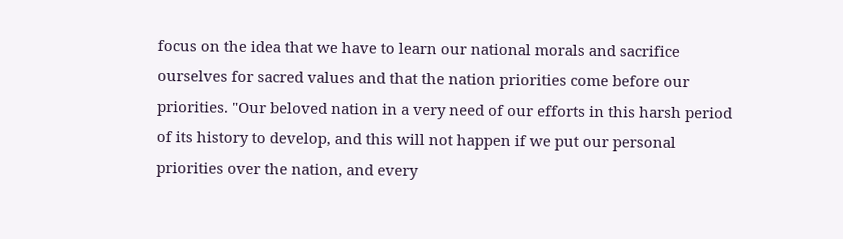focus on the idea that we have to learn our national morals and sacrifice ourselves for sacred values and that the nation priorities come before our priorities. "Our beloved nation in a very need of our efforts in this harsh period of its history to develop, and this will not happen if we put our personal priorities over the nation, and every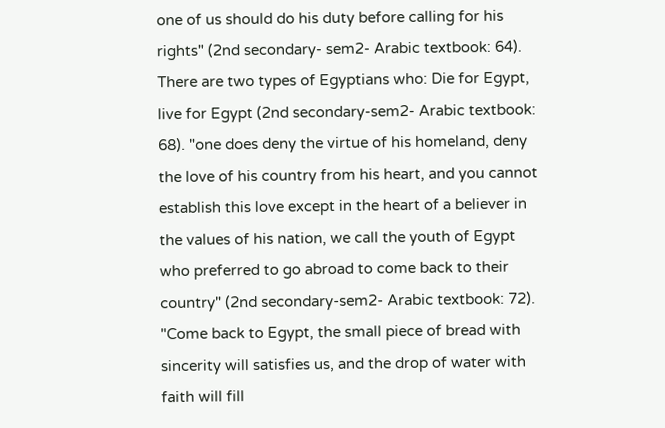one of us should do his duty before calling for his rights" (2nd secondary- sem2- Arabic textbook: 64). There are two types of Egyptians who: Die for Egypt, live for Egypt (2nd secondary-sem2- Arabic textbook: 68). "one does deny the virtue of his homeland, deny the love of his country from his heart, and you cannot establish this love except in the heart of a believer in the values of his nation, we call the youth of Egypt who preferred to go abroad to come back to their country" (2nd secondary-sem2- Arabic textbook: 72). "Come back to Egypt, the small piece of bread with sincerity will satisfies us, and the drop of water with faith will fill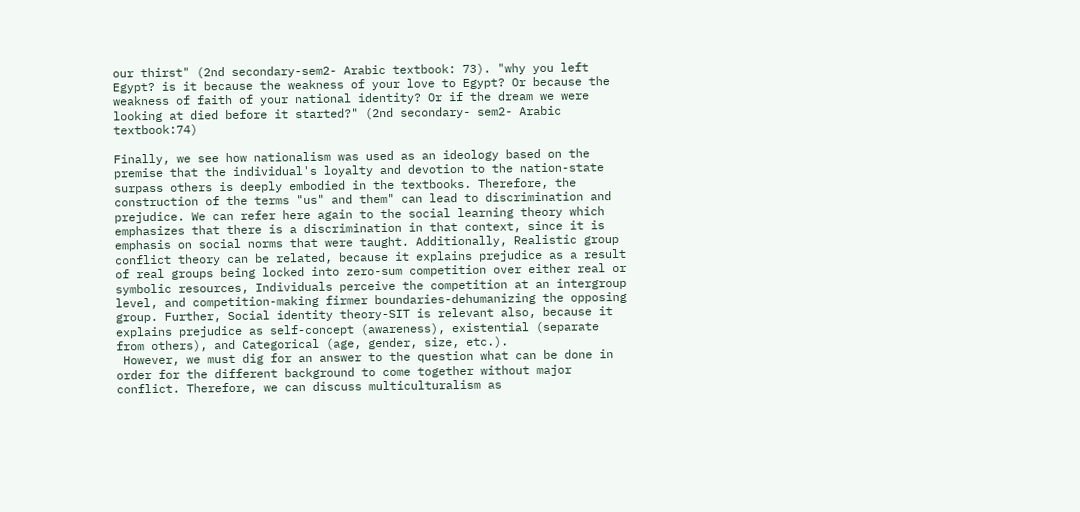our thirst" (2nd secondary-sem2- Arabic textbook: 73). "why you left Egypt? is it because the weakness of your love to Egypt? Or because the weakness of faith of your national identity? Or if the dream we were looking at died before it started?" (2nd secondary- sem2- Arabic textbook:74)

Finally, we see how nationalism was used as an ideology based on the premise that the individual's loyalty and devotion to the nation-state surpass others is deeply embodied in the textbooks. Therefore, the construction of the terms "us" and them" can lead to discrimination and prejudice. We can refer here again to the social learning theory which emphasizes that there is a discrimination in that context, since it is emphasis on social norms that were taught. Additionally, Realistic group conflict theory can be related, because it explains prejudice as a result of real groups being locked into zero-sum competition over either real or symbolic resources, Individuals perceive the competition at an intergroup level, and competition-making firmer boundaries-dehumanizing the opposing group. Further, Social identity theory-SIT is relevant also, because it explains prejudice as self-concept (awareness), existential (separate from others), and Categorical (age, gender, size, etc.).
 However, we must dig for an answer to the question what can be done in order for the different background to come together without major conflict. Therefore, we can discuss multiculturalism as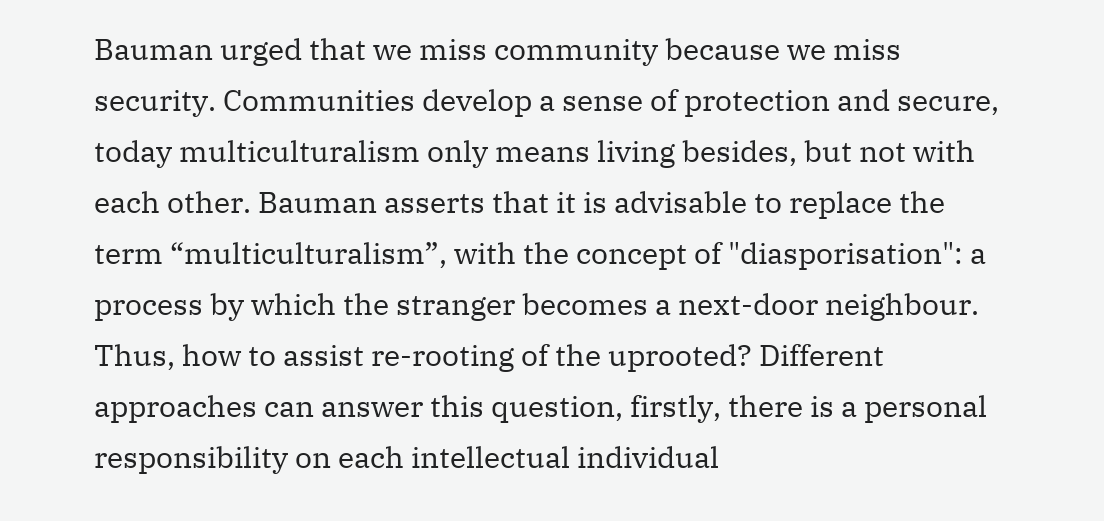Bauman urged that we miss community because we miss security. Communities develop a sense of protection and secure, today multiculturalism only means living besides, but not with each other. Bauman asserts that it is advisable to replace the term “multiculturalism”, with the concept of "diasporisation": a process by which the stranger becomes a next-door neighbour. Thus, how to assist re-rooting of the uprooted? Different approaches can answer this question, firstly, there is a personal responsibility on each intellectual individual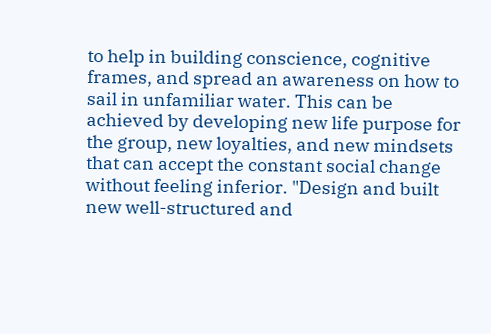to help in building conscience, cognitive frames, and spread an awareness on how to sail in unfamiliar water. This can be achieved by developing new life purpose for the group, new loyalties, and new mindsets that can accept the constant social change without feeling inferior. "Design and built new well-structured and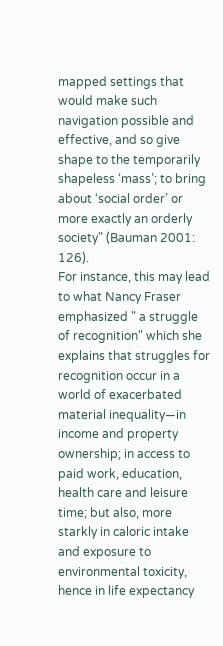mapped settings that would make such navigation possible and effective, and so give shape to the temporarily shapeless ‘mass’; to bring about ‘social order’ or more exactly an orderly society" (Bauman 2001: 126).
For instance, this may lead to what Nancy Fraser emphasized " a struggle of recognition" which she explains that struggles for recognition occur in a world of exacerbated material inequality—in income and property ownership; in access to paid work, education, health care and leisure time; but also, more starkly in caloric intake and exposure to environmental toxicity, hence in life expectancy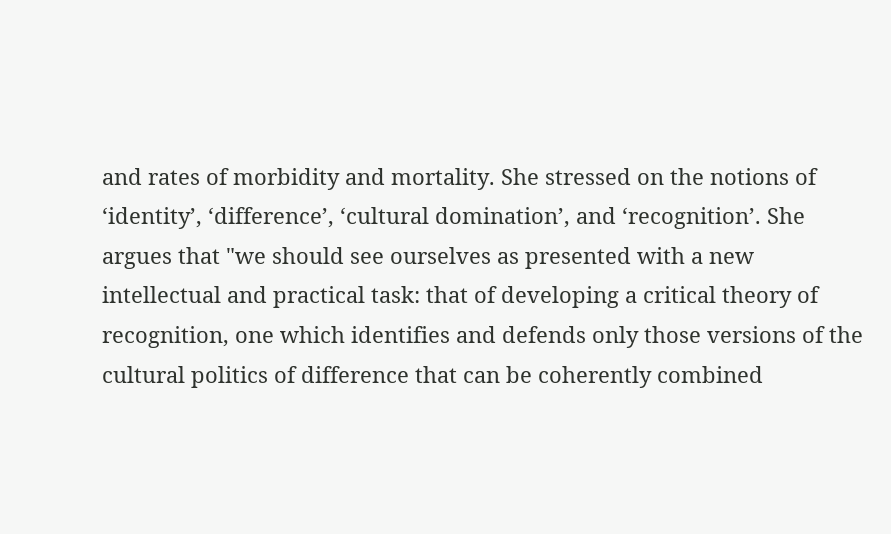and rates of morbidity and mortality. She stressed on the notions of ‘identity’, ‘difference’, ‘cultural domination’, and ‘recognition’. She argues that "we should see ourselves as presented with a new intellectual and practical task: that of developing a critical theory of recognition, one which identifies and defends only those versions of the cultural politics of difference that can be coherently combined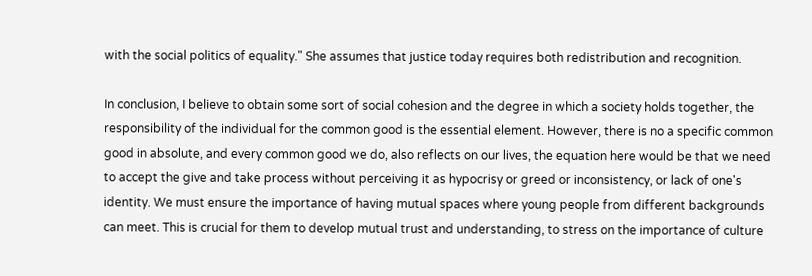with the social politics of equality." She assumes that justice today requires both redistribution and recognition.

In conclusion, I believe to obtain some sort of social cohesion and the degree in which a society holds together, the responsibility of the individual for the common good is the essential element. However, there is no a specific common good in absolute, and every common good we do, also reflects on our lives, the equation here would be that we need to accept the give and take process without perceiving it as hypocrisy or greed or inconsistency, or lack of one's identity. We must ensure the importance of having mutual spaces where young people from different backgrounds can meet. This is crucial for them to develop mutual trust and understanding, to stress on the importance of culture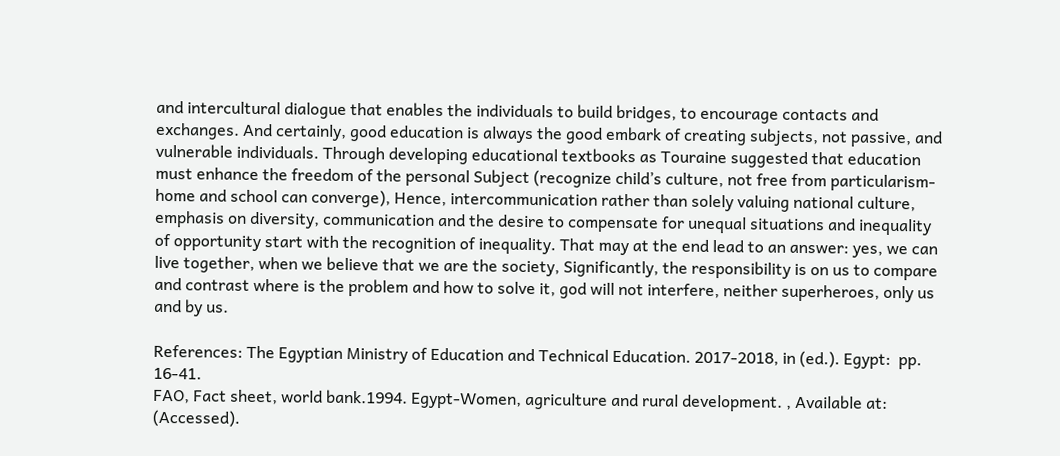and intercultural dialogue that enables the individuals to build bridges, to encourage contacts and exchanges. And certainly, good education is always the good embark of creating subjects, not passive, and vulnerable individuals. Through developing educational textbooks as Touraine suggested that education must enhance the freedom of the personal Subject (recognize child’s culture, not free from particularism- home and school can converge), Hence, intercommunication rather than solely valuing national culture, emphasis on diversity, communication and the desire to compensate for unequal situations and inequality of opportunity start with the recognition of inequality. That may at the end lead to an answer: yes, we can live together, when we believe that we are the society, Significantly, the responsibility is on us to compare and contrast where is the problem and how to solve it, god will not interfere, neither superheroes, only us and by us.

References: The Egyptian Ministry of Education and Technical Education. 2017-2018, in (ed.). Egypt:  pp. 16-41.
FAO, Fact sheet, world bank.1994. Egypt-Women, agriculture and rural development. , Available at: (Accessed).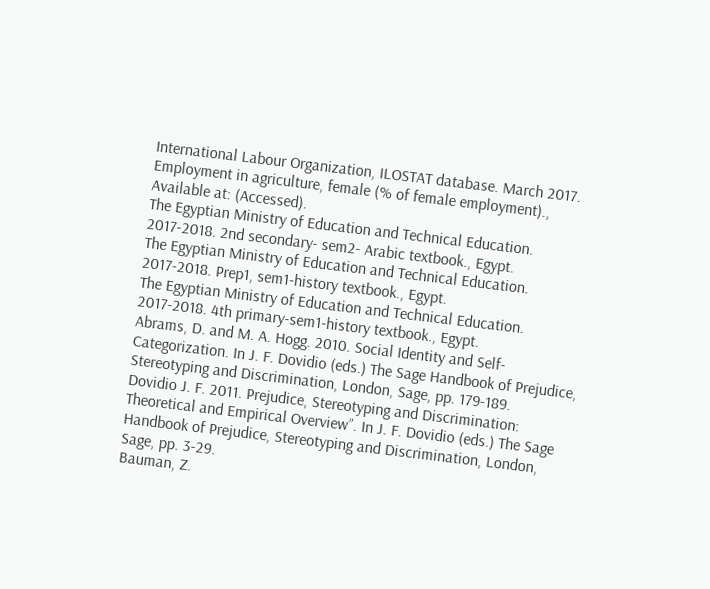International Labour Organization, ILOSTAT database. March 2017. Employment in agriculture, female (% of female employment)., Available at: (Accessed).
The Egyptian Ministry of Education and Technical Education. 2017-2018. 2nd secondary- sem2- Arabic textbook., Egypt.
The Egyptian Ministry of Education and Technical Education. 2017-2018. Prep1, sem1-history textbook., Egypt.
The Egyptian Ministry of Education and Technical Education. 2017-2018. 4th primary-sem1-history textbook., Egypt.
Abrams, D. and M. A. Hogg. 2010. Social Identity and Self-Categorization. In J. F. Dovidio (eds.) The Sage Handbook of Prejudice, Stereotyping and Discrimination, London, Sage, pp. 179-189.
Dovidio J. F. 2011. Prejudice, Stereotyping and Discrimination: Theoretical and Empirical Overview”. In J. F. Dovidio (eds.) The Sage Handbook of Prejudice, Stereotyping and Discrimination, London, Sage, pp. 3-29.
Bauman, Z.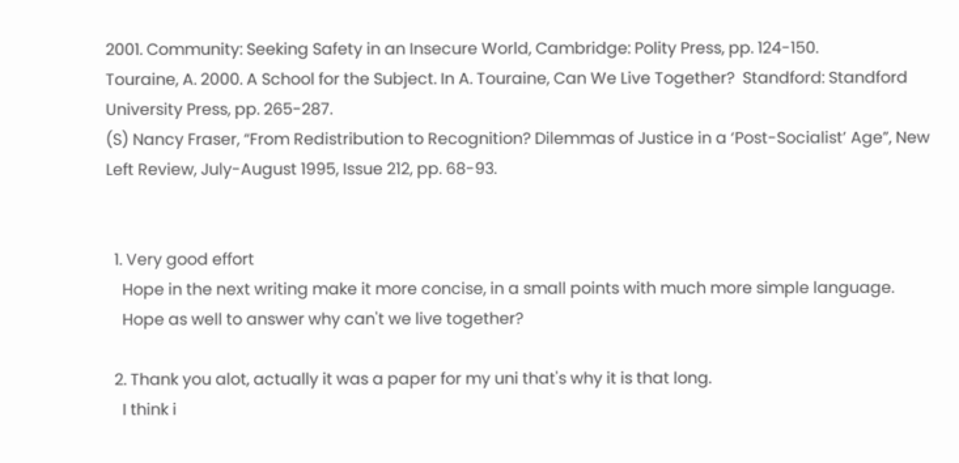2001. Community: Seeking Safety in an Insecure World, Cambridge: Polity Press, pp. 124-150.
Touraine, A. 2000. A School for the Subject. In A. Touraine, Can We Live Together?  Standford: Standford University Press, pp. 265-287.
(S) Nancy Fraser, “From Redistribution to Recognition? Dilemmas of Justice in a ‘Post-Socialist’ Age”, New Left Review, July-August 1995, Issue 212, pp. 68-93.


  1. Very good effort
    Hope in the next writing make it more concise, in a small points with much more simple language.
    Hope as well to answer why can't we live together?

  2. Thank you alot, actually it was a paper for my uni that's why it is that long.
    I think i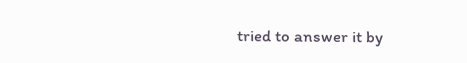tried to answer it by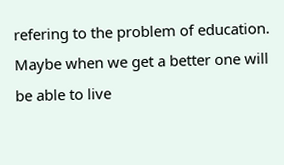refering to the problem of education. Maybe when we get a better one will be able to live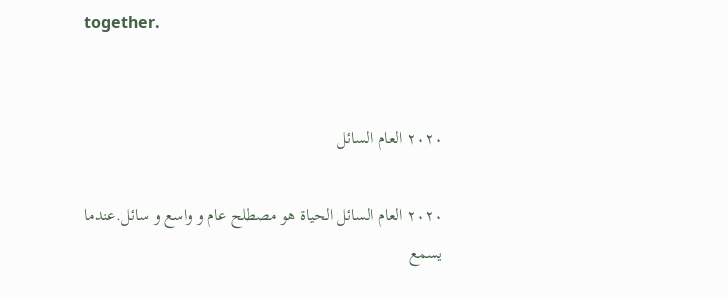together.


٢٠٢٠ العام السائل

٢٠٢٠ العام السائل الحياة هو مصطلح عام و واسع و سائل.عندما يسمع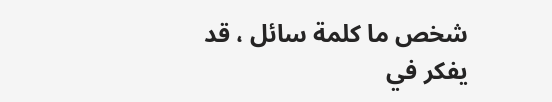شخص ما كلمة سائل ، قد يفكر في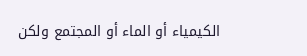الكيمياء أو الماء أو المجتمع ولكن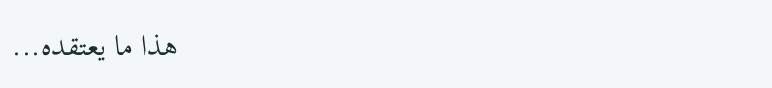هذا ما يعتقده...